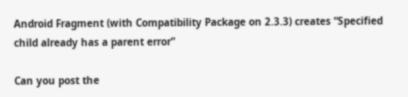Android Fragment (with Compatibility Package on 2.3.3) creates “Specified child already has a parent error”

Can you post the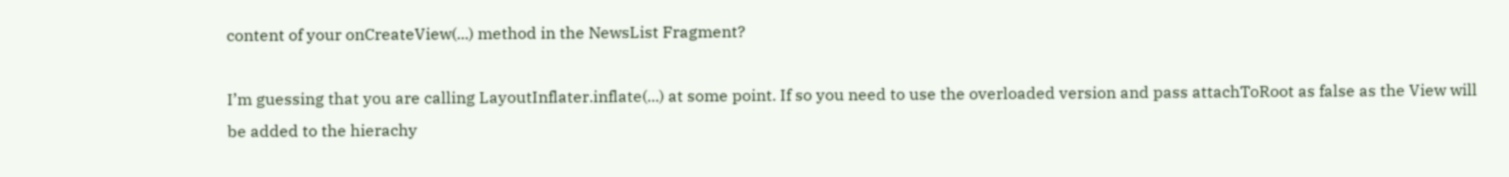content of your onCreateView(...) method in the NewsList Fragment?

I’m guessing that you are calling LayoutInflater.inflate(...) at some point. If so you need to use the overloaded version and pass attachToRoot as false as the View will be added to the hierachy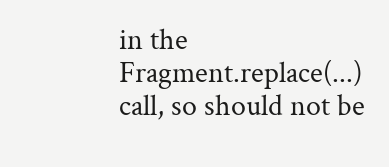in the Fragment.replace(...) call, so should not be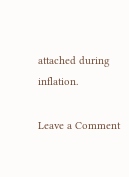attached during inflation.

Leave a Comment